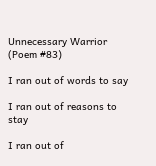Unnecessary Warrior (Poem #83)

I ran out of words to say

I ran out of reasons to stay

I ran out of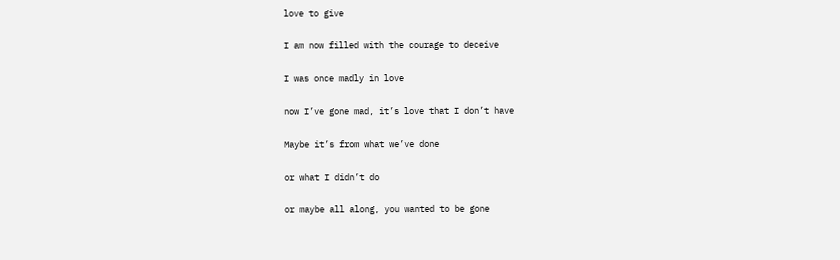love to give

I am now filled with the courage to deceive

I was once madly in love

now I’ve gone mad, it’s love that I don’t have

Maybe it’s from what we’ve done

or what I didn’t do

or maybe all along, you wanted to be gone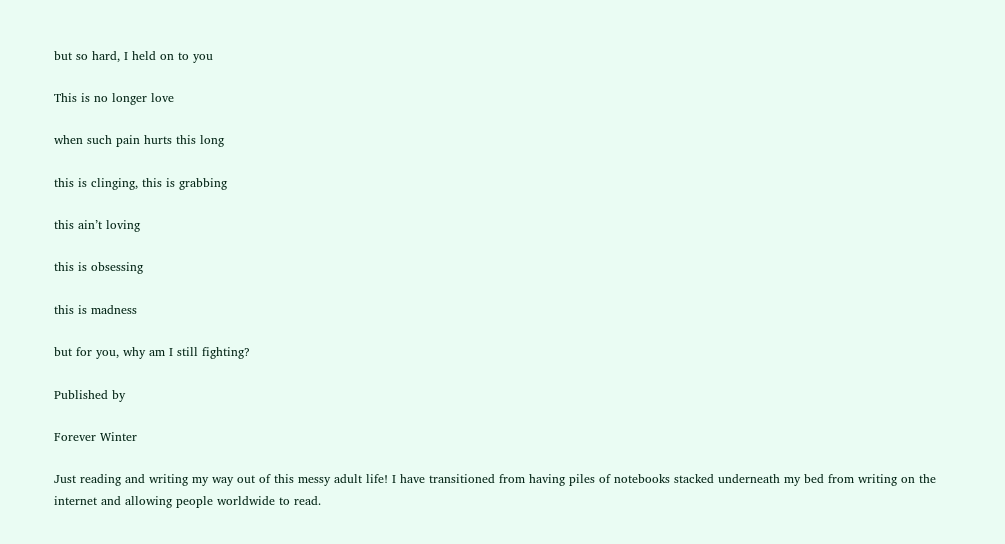but so hard, I held on to you

This is no longer love

when such pain hurts this long

this is clinging, this is grabbing

this ain’t loving

this is obsessing

this is madness

but for you, why am I still fighting?

Published by

Forever Winter

Just reading and writing my way out of this messy adult life! I have transitioned from having piles of notebooks stacked underneath my bed from writing on the internet and allowing people worldwide to read.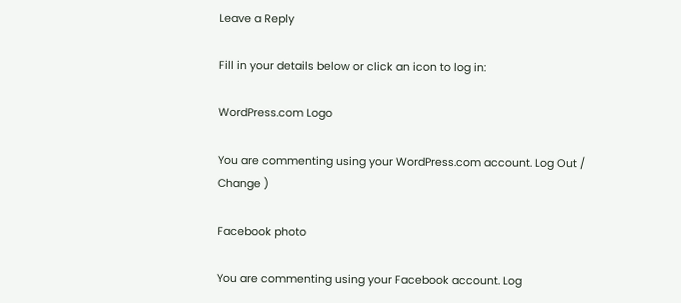Leave a Reply

Fill in your details below or click an icon to log in:

WordPress.com Logo

You are commenting using your WordPress.com account. Log Out /  Change )

Facebook photo

You are commenting using your Facebook account. Log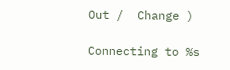Out /  Change )

Connecting to %s